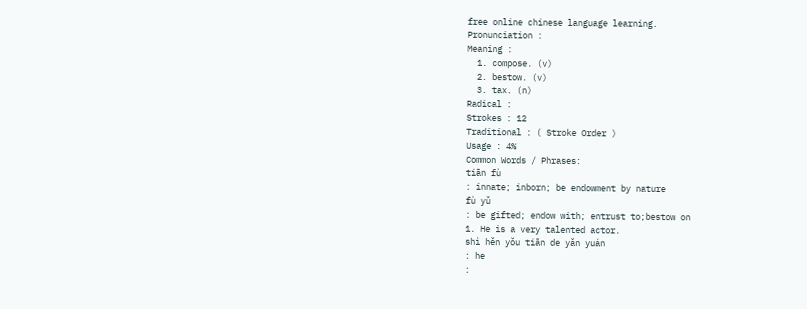free online chinese language learning.
Pronunciation :
Meaning :
  1. compose. (v)
  2. bestow. (v)
  3. tax. (n)
Radical :
Strokes : 12
Traditional : ( Stroke Order )
Usage : 4%
Common Words / Phrases:
tiān fù
: innate; inborn; be endowment by nature
fù yǔ
: be gifted; endow with; entrust to;bestow on
1. He is a very talented actor.
shì hěn yǒu tiān de yǎn yuán
: he
: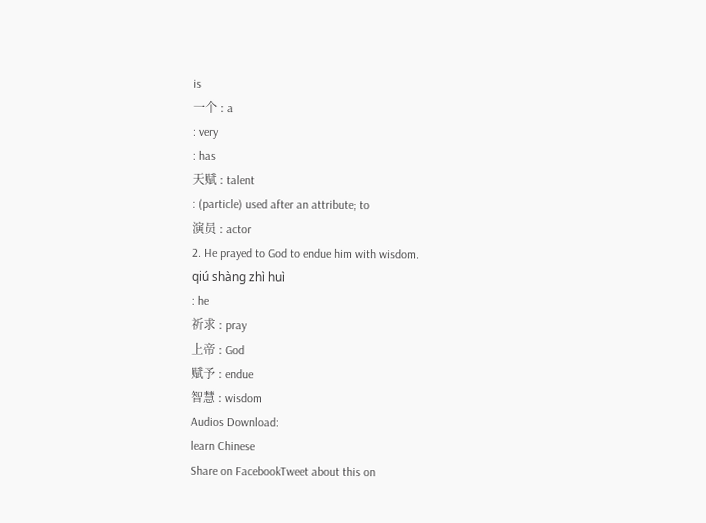is
一个 : a
: very
: has
天赋 : talent
: (particle) used after an attribute; to
演员 : actor
2. He prayed to God to endue him with wisdom.
qiú shàng zhì huì
: he
祈求 : pray
上帝 : God
赋予 : endue
智慧 : wisdom
Audios Download:
learn Chinese
Share on FacebookTweet about this on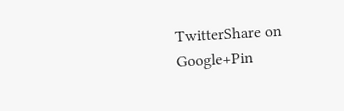TwitterShare on Google+Pin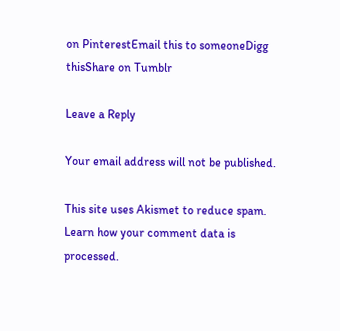on PinterestEmail this to someoneDigg thisShare on Tumblr

Leave a Reply

Your email address will not be published.

This site uses Akismet to reduce spam. Learn how your comment data is processed.